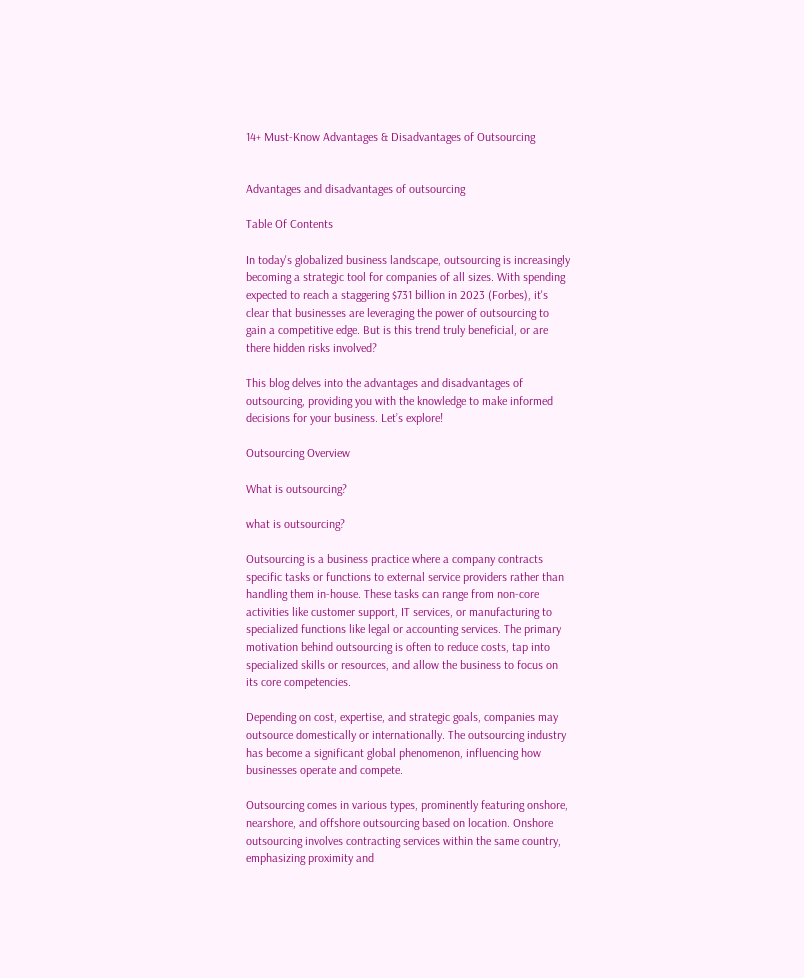14+ Must-Know Advantages & Disadvantages of Outsourcing


Advantages and disadvantages of outsourcing

Table Of Contents

In today's globalized business landscape, outsourcing is increasingly becoming a strategic tool for companies of all sizes. With spending expected to reach a staggering $731 billion in 2023 (Forbes), it's clear that businesses are leveraging the power of outsourcing to gain a competitive edge. But is this trend truly beneficial, or are there hidden risks involved?

This blog delves into the advantages and disadvantages of outsourcing, providing you with the knowledge to make informed decisions for your business. Let’s explore!

Outsourcing Overview

What is outsourcing?

what is outsourcing?

Outsourcing is a business practice where a company contracts specific tasks or functions to external service providers rather than handling them in-house. These tasks can range from non-core activities like customer support, IT services, or manufacturing to specialized functions like legal or accounting services. The primary motivation behind outsourcing is often to reduce costs, tap into specialized skills or resources, and allow the business to focus on its core competencies.

Depending on cost, expertise, and strategic goals, companies may outsource domestically or internationally. The outsourcing industry has become a significant global phenomenon, influencing how businesses operate and compete.

Outsourcing comes in various types, prominently featuring onshore, nearshore, and offshore outsourcing based on location. Onshore outsourcing involves contracting services within the same country, emphasizing proximity and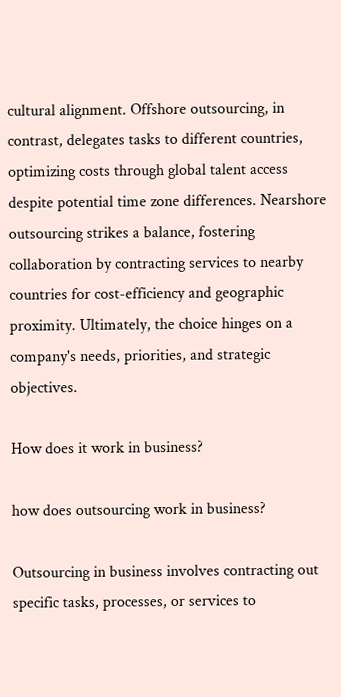cultural alignment. Offshore outsourcing, in contrast, delegates tasks to different countries, optimizing costs through global talent access despite potential time zone differences. Nearshore outsourcing strikes a balance, fostering collaboration by contracting services to nearby countries for cost-efficiency and geographic proximity. Ultimately, the choice hinges on a company's needs, priorities, and strategic objectives.

How does it work in business?

how does outsourcing work in business?

Outsourcing in business involves contracting out specific tasks, processes, or services to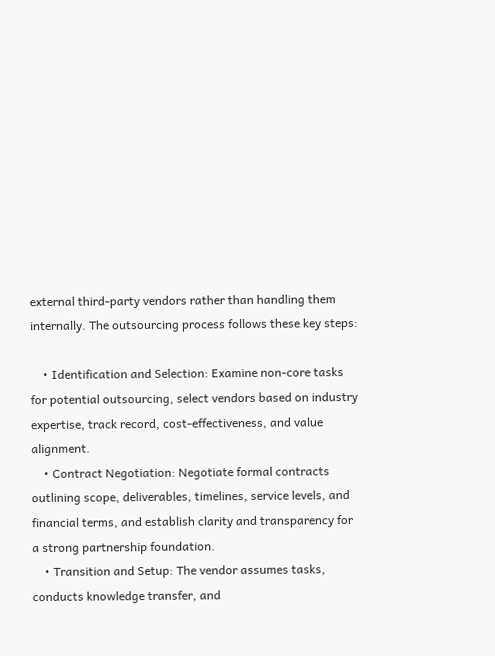external third-party vendors rather than handling them internally. The outsourcing process follows these key steps:

    • Identification and Selection: Examine non-core tasks for potential outsourcing, select vendors based on industry expertise, track record, cost-effectiveness, and value alignment.
    • Contract Negotiation: Negotiate formal contracts outlining scope, deliverables, timelines, service levels, and financial terms, and establish clarity and transparency for a strong partnership foundation.
    • Transition and Setup: The vendor assumes tasks, conducts knowledge transfer, and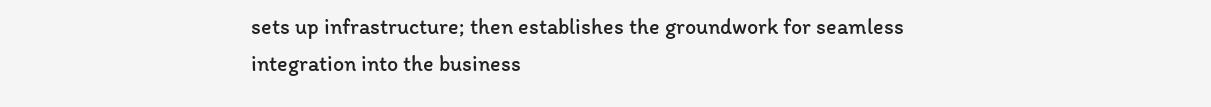sets up infrastructure; then establishes the groundwork for seamless integration into the business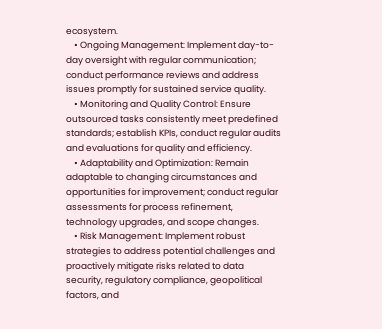ecosystem.
    • Ongoing Management: Implement day-to-day oversight with regular communication; conduct performance reviews and address issues promptly for sustained service quality.
    • Monitoring and Quality Control: Ensure outsourced tasks consistently meet predefined standards; establish KPIs, conduct regular audits and evaluations for quality and efficiency.
    • Adaptability and Optimization: Remain adaptable to changing circumstances and opportunities for improvement; conduct regular assessments for process refinement, technology upgrades, and scope changes.
    • Risk Management: Implement robust strategies to address potential challenges and proactively mitigate risks related to data security, regulatory compliance, geopolitical factors, and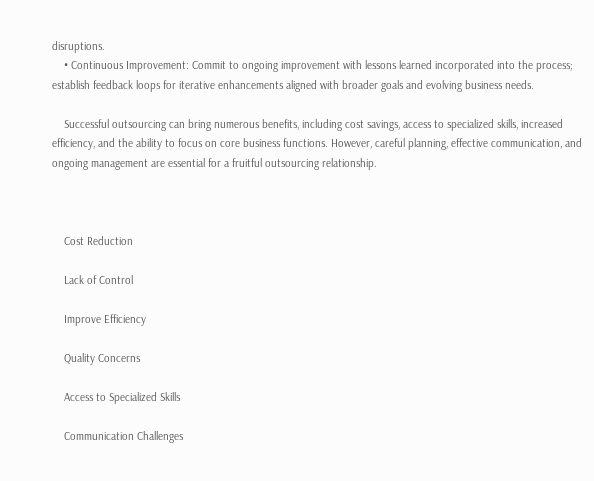disruptions.
    • Continuous Improvement: Commit to ongoing improvement with lessons learned incorporated into the process; establish feedback loops for iterative enhancements aligned with broader goals and evolving business needs.

    Successful outsourcing can bring numerous benefits, including cost savings, access to specialized skills, increased efficiency, and the ability to focus on core business functions. However, careful planning, effective communication, and ongoing management are essential for a fruitful outsourcing relationship.



    Cost Reduction

    Lack of Control

    Improve Efficiency

    Quality Concerns

    Access to Specialized Skills

    Communication Challenges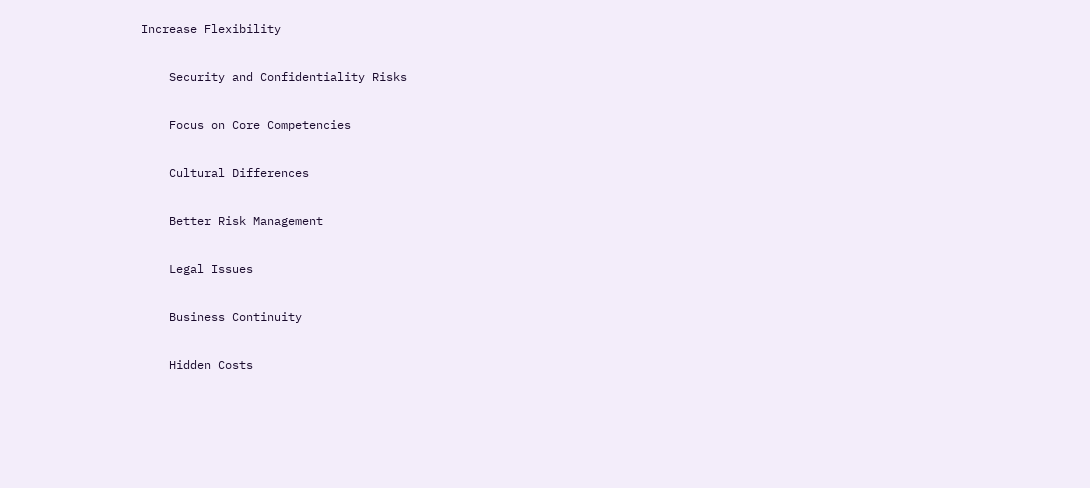Increase Flexibility

    Security and Confidentiality Risks

    Focus on Core Competencies

    Cultural Differences

    Better Risk Management

    Legal Issues

    Business Continuity

    Hidden Costs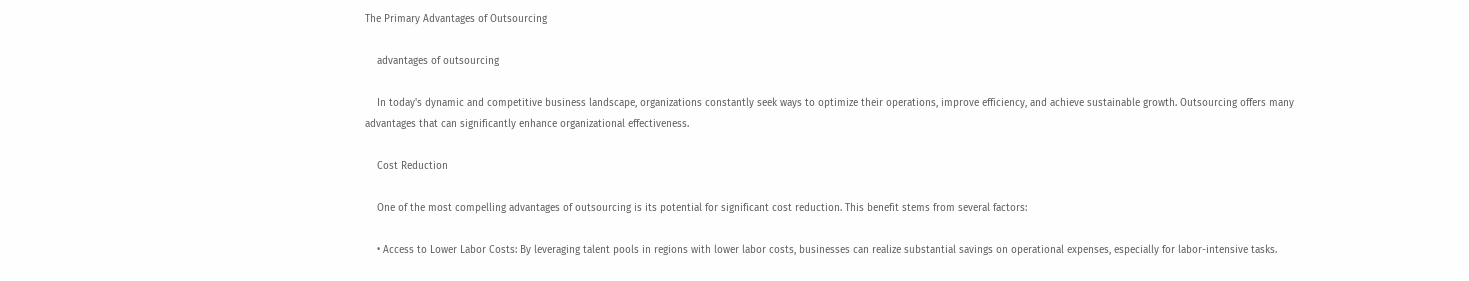The Primary Advantages of Outsourcing

    advantages of outsourcing

    In today's dynamic and competitive business landscape, organizations constantly seek ways to optimize their operations, improve efficiency, and achieve sustainable growth. Outsourcing offers many advantages that can significantly enhance organizational effectiveness.

    Cost Reduction

    One of the most compelling advantages of outsourcing is its potential for significant cost reduction. This benefit stems from several factors:

    • Access to Lower Labor Costs: By leveraging talent pools in regions with lower labor costs, businesses can realize substantial savings on operational expenses, especially for labor-intensive tasks.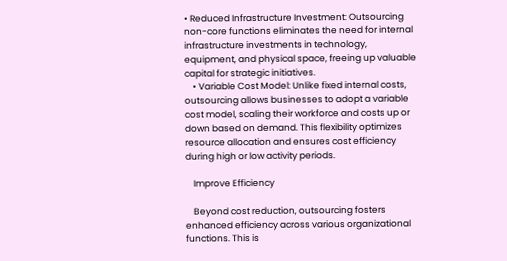• Reduced Infrastructure Investment: Outsourcing non-core functions eliminates the need for internal infrastructure investments in technology, equipment, and physical space, freeing up valuable capital for strategic initiatives.
    • Variable Cost Model: Unlike fixed internal costs, outsourcing allows businesses to adopt a variable cost model, scaling their workforce and costs up or down based on demand. This flexibility optimizes resource allocation and ensures cost efficiency during high or low activity periods.

    Improve Efficiency

    Beyond cost reduction, outsourcing fosters enhanced efficiency across various organizational functions. This is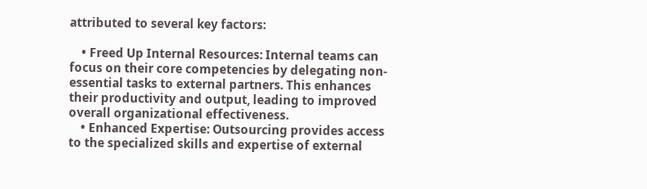attributed to several key factors:

    • Freed Up Internal Resources: Internal teams can focus on their core competencies by delegating non-essential tasks to external partners. This enhances their productivity and output, leading to improved overall organizational effectiveness.
    • Enhanced Expertise: Outsourcing provides access to the specialized skills and expertise of external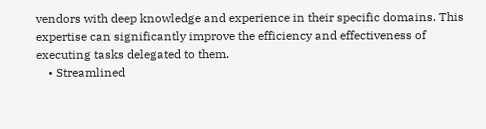vendors with deep knowledge and experience in their specific domains. This expertise can significantly improve the efficiency and effectiveness of executing tasks delegated to them.
    • Streamlined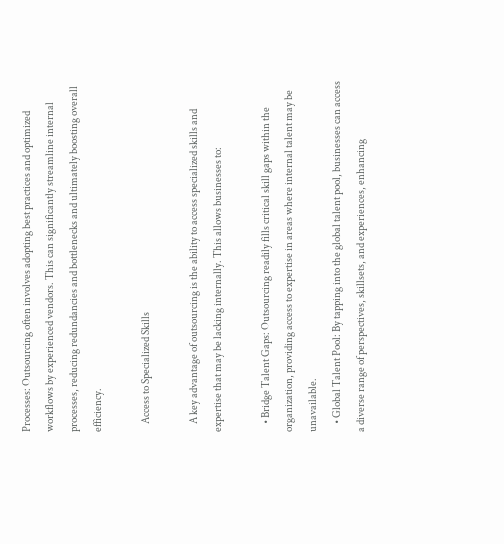Processes: Outsourcing often involves adopting best practices and optimized workflows by experienced vendors. This can significantly streamline internal processes, reducing redundancies and bottlenecks and ultimately boosting overall efficiency.

    Access to Specialized Skills

    A key advantage of outsourcing is the ability to access specialized skills and expertise that may be lacking internally. This allows businesses to:

    • Bridge Talent Gaps: Outsourcing readily fills critical skill gaps within the organization, providing access to expertise in areas where internal talent may be unavailable.
    • Global Talent Pool: By tapping into the global talent pool, businesses can access a diverse range of perspectives, skillsets, and experiences, enhancing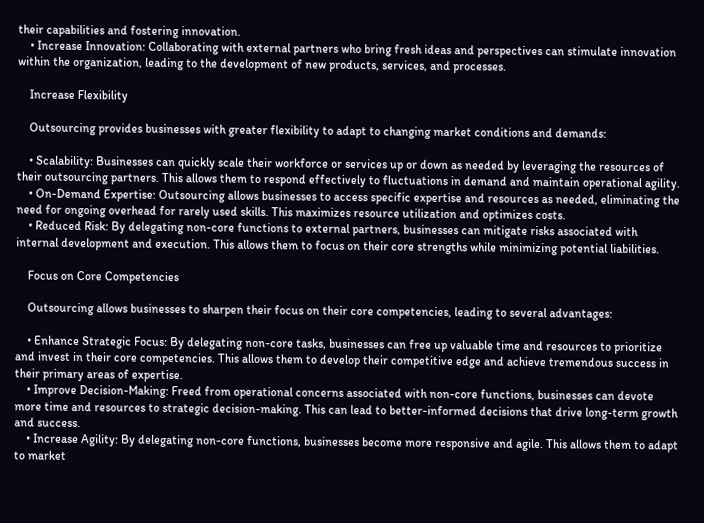their capabilities and fostering innovation.
    • Increase Innovation: Collaborating with external partners who bring fresh ideas and perspectives can stimulate innovation within the organization, leading to the development of new products, services, and processes.

    Increase Flexibility

    Outsourcing provides businesses with greater flexibility to adapt to changing market conditions and demands:

    • Scalability: Businesses can quickly scale their workforce or services up or down as needed by leveraging the resources of their outsourcing partners. This allows them to respond effectively to fluctuations in demand and maintain operational agility.
    • On-Demand Expertise: Outsourcing allows businesses to access specific expertise and resources as needed, eliminating the need for ongoing overhead for rarely used skills. This maximizes resource utilization and optimizes costs.
    • Reduced Risk: By delegating non-core functions to external partners, businesses can mitigate risks associated with internal development and execution. This allows them to focus on their core strengths while minimizing potential liabilities.

    Focus on Core Competencies

    Outsourcing allows businesses to sharpen their focus on their core competencies, leading to several advantages:

    • Enhance Strategic Focus: By delegating non-core tasks, businesses can free up valuable time and resources to prioritize and invest in their core competencies. This allows them to develop their competitive edge and achieve tremendous success in their primary areas of expertise.
    • Improve Decision-Making: Freed from operational concerns associated with non-core functions, businesses can devote more time and resources to strategic decision-making. This can lead to better-informed decisions that drive long-term growth and success.
    • Increase Agility: By delegating non-core functions, businesses become more responsive and agile. This allows them to adapt to market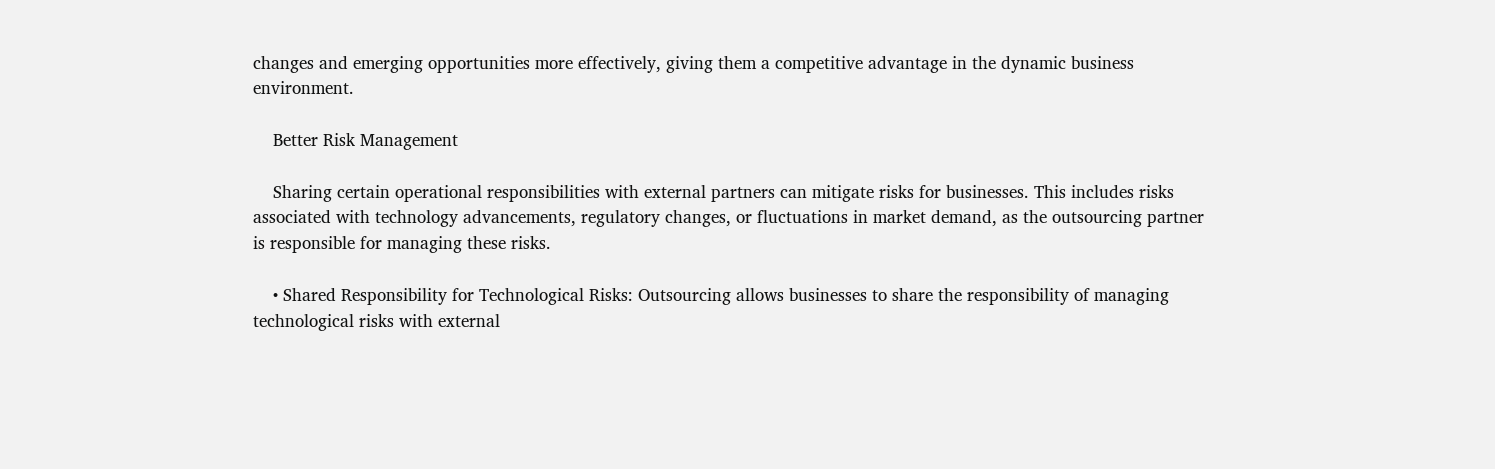changes and emerging opportunities more effectively, giving them a competitive advantage in the dynamic business environment.

    Better Risk Management

    Sharing certain operational responsibilities with external partners can mitigate risks for businesses. This includes risks associated with technology advancements, regulatory changes, or fluctuations in market demand, as the outsourcing partner is responsible for managing these risks.

    • Shared Responsibility for Technological Risks: Outsourcing allows businesses to share the responsibility of managing technological risks with external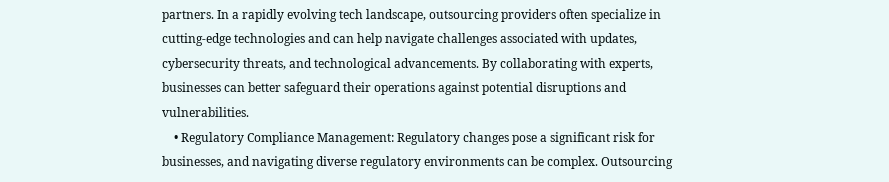partners. In a rapidly evolving tech landscape, outsourcing providers often specialize in cutting-edge technologies and can help navigate challenges associated with updates, cybersecurity threats, and technological advancements. By collaborating with experts, businesses can better safeguard their operations against potential disruptions and vulnerabilities.
    • Regulatory Compliance Management: Regulatory changes pose a significant risk for businesses, and navigating diverse regulatory environments can be complex. Outsourcing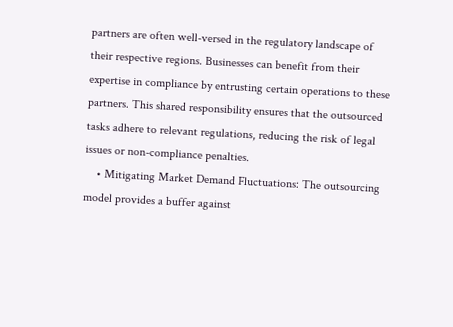partners are often well-versed in the regulatory landscape of their respective regions. Businesses can benefit from their expertise in compliance by entrusting certain operations to these partners. This shared responsibility ensures that the outsourced tasks adhere to relevant regulations, reducing the risk of legal issues or non-compliance penalties.
    • Mitigating Market Demand Fluctuations: The outsourcing model provides a buffer against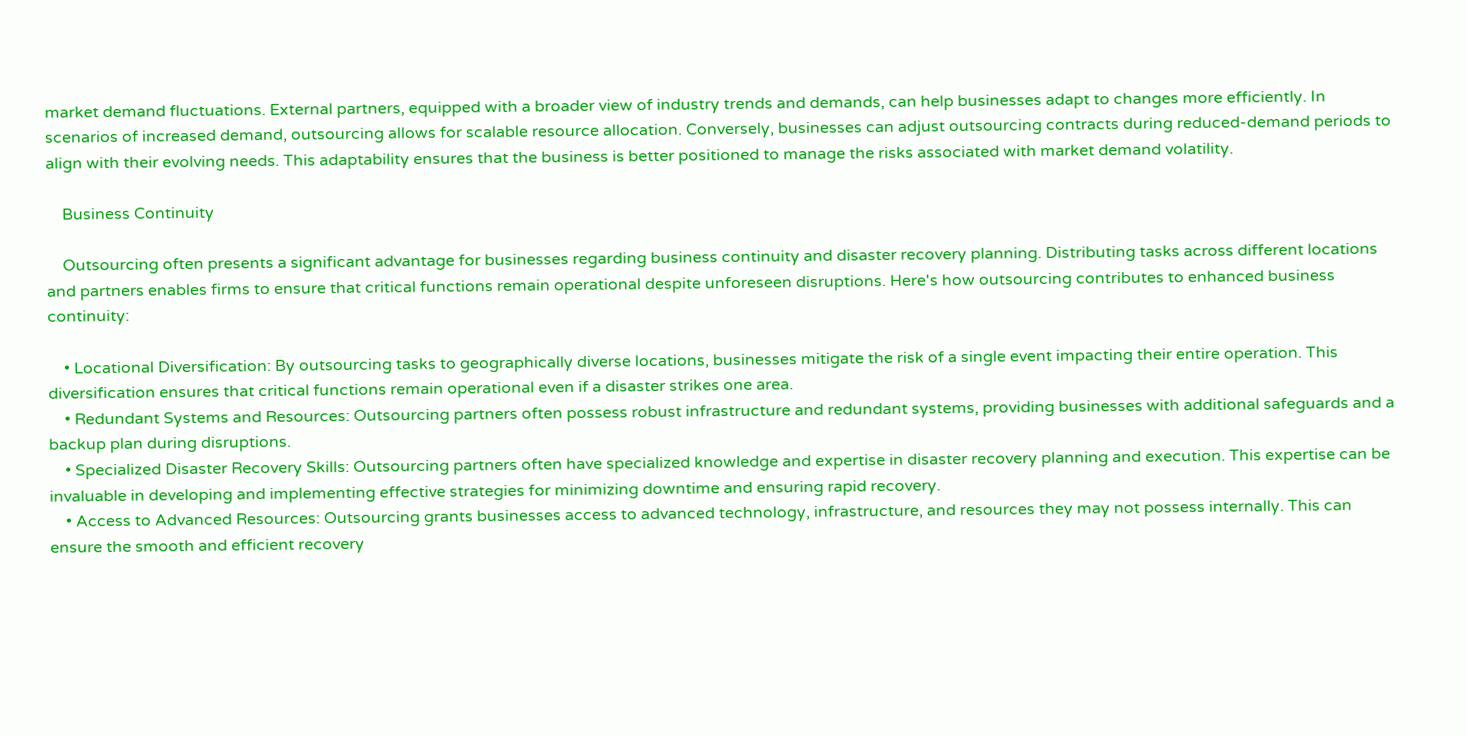market demand fluctuations. External partners, equipped with a broader view of industry trends and demands, can help businesses adapt to changes more efficiently. In scenarios of increased demand, outsourcing allows for scalable resource allocation. Conversely, businesses can adjust outsourcing contracts during reduced-demand periods to align with their evolving needs. This adaptability ensures that the business is better positioned to manage the risks associated with market demand volatility.

    Business Continuity

    Outsourcing often presents a significant advantage for businesses regarding business continuity and disaster recovery planning. Distributing tasks across different locations and partners enables firms to ensure that critical functions remain operational despite unforeseen disruptions. Here's how outsourcing contributes to enhanced business continuity:

    • Locational Diversification: By outsourcing tasks to geographically diverse locations, businesses mitigate the risk of a single event impacting their entire operation. This diversification ensures that critical functions remain operational even if a disaster strikes one area.
    • Redundant Systems and Resources: Outsourcing partners often possess robust infrastructure and redundant systems, providing businesses with additional safeguards and a backup plan during disruptions.
    • Specialized Disaster Recovery Skills: Outsourcing partners often have specialized knowledge and expertise in disaster recovery planning and execution. This expertise can be invaluable in developing and implementing effective strategies for minimizing downtime and ensuring rapid recovery.
    • Access to Advanced Resources: Outsourcing grants businesses access to advanced technology, infrastructure, and resources they may not possess internally. This can ensure the smooth and efficient recovery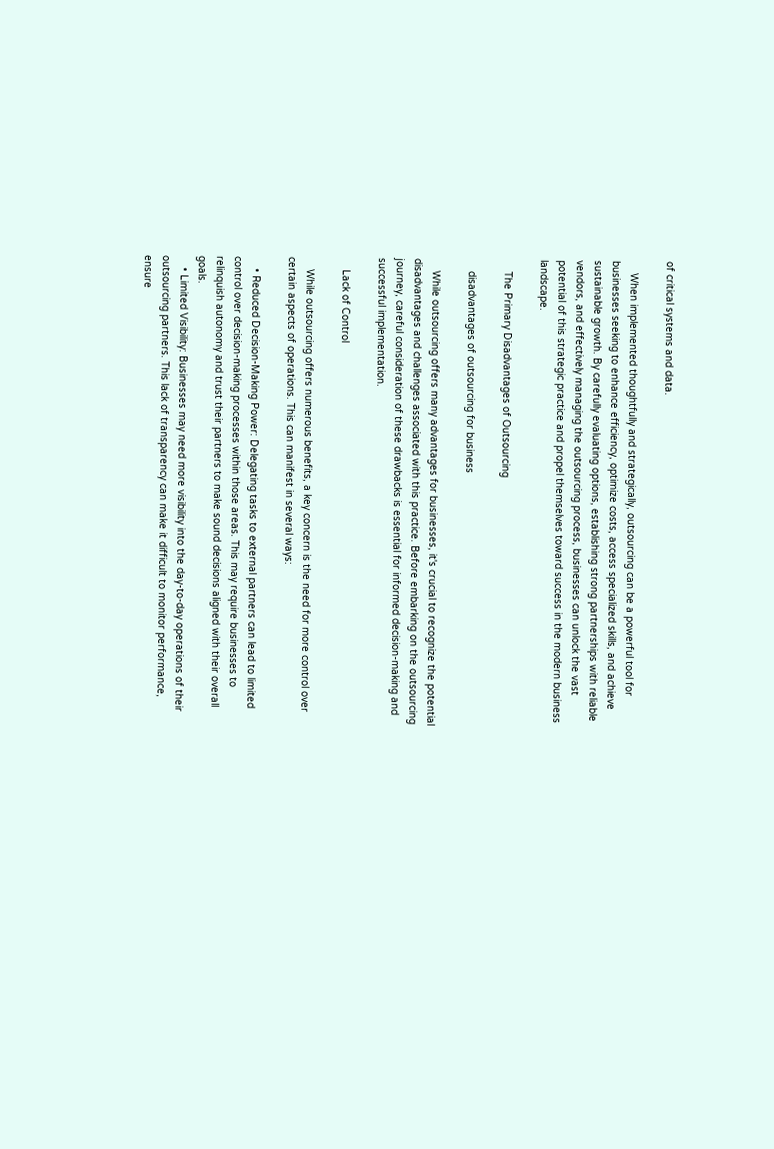of critical systems and data.

    When implemented thoughtfully and strategically, outsourcing can be a powerful tool for businesses seeking to enhance efficiency, optimize costs, access specialized skills, and achieve sustainable growth. By carefully evaluating options, establishing strong partnerships with reliable vendors, and effectively managing the outsourcing process, businesses can unlock the vast potential of this strategic practice and propel themselves toward success in the modern business landscape.

    The Primary Disadvantages of Outsourcing

    disadvantages of outsourcing for business

    While outsourcing offers many advantages for businesses, it's crucial to recognize the potential disadvantages and challenges associated with this practice. Before embarking on the outsourcing journey, careful consideration of these drawbacks is essential for informed decision-making and successful implementation.

    Lack of Control

    While outsourcing offers numerous benefits, a key concern is the need for more control over certain aspects of operations. This can manifest in several ways:

    • Reduced Decision-Making Power: Delegating tasks to external partners can lead to limited control over decision-making processes within those areas. This may require businesses to relinquish autonomy and trust their partners to make sound decisions aligned with their overall goals.
    • Limited Visibility: Businesses may need more visibility into the day-to-day operations of their outsourcing partners. This lack of transparency can make it difficult to monitor performance, ensure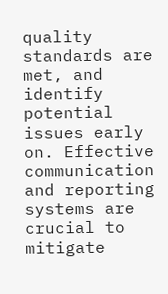quality standards are met, and identify potential issues early on. Effective communication and reporting systems are crucial to mitigate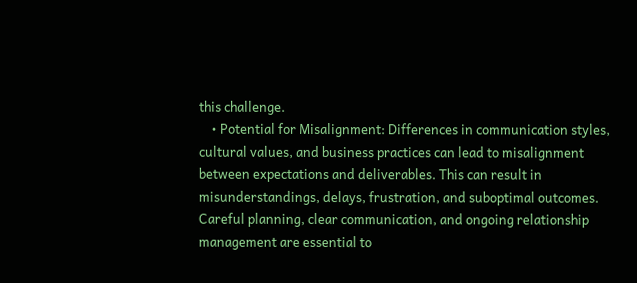this challenge.
    • Potential for Misalignment: Differences in communication styles, cultural values, and business practices can lead to misalignment between expectations and deliverables. This can result in misunderstandings, delays, frustration, and suboptimal outcomes. Careful planning, clear communication, and ongoing relationship management are essential to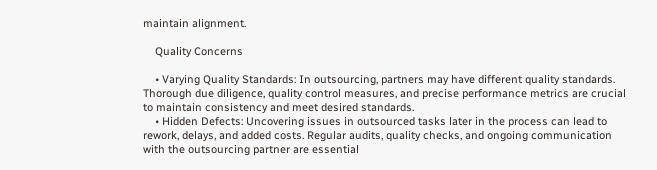maintain alignment.

    Quality Concerns

    • Varying Quality Standards: In outsourcing, partners may have different quality standards. Thorough due diligence, quality control measures, and precise performance metrics are crucial to maintain consistency and meet desired standards.
    • Hidden Defects: Uncovering issues in outsourced tasks later in the process can lead to rework, delays, and added costs. Regular audits, quality checks, and ongoing communication with the outsourcing partner are essential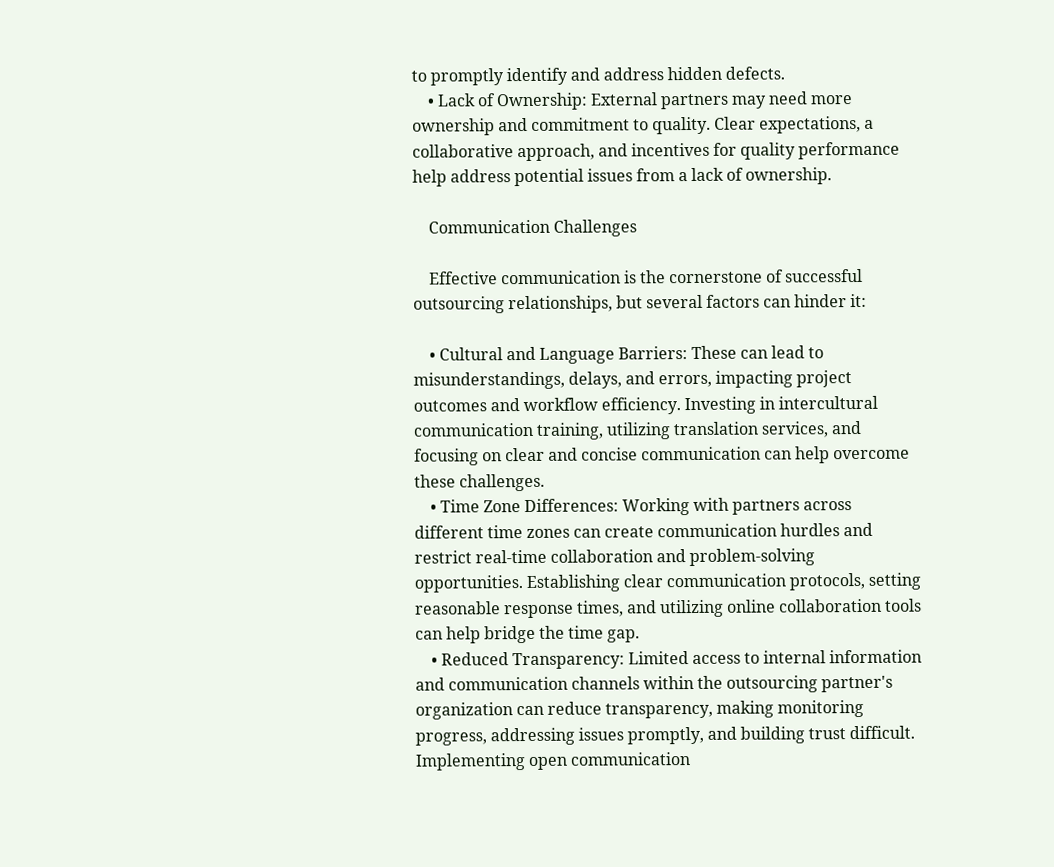to promptly identify and address hidden defects.
    • Lack of Ownership: External partners may need more ownership and commitment to quality. Clear expectations, a collaborative approach, and incentives for quality performance help address potential issues from a lack of ownership.

    Communication Challenges

    Effective communication is the cornerstone of successful outsourcing relationships, but several factors can hinder it:

    • Cultural and Language Barriers: These can lead to misunderstandings, delays, and errors, impacting project outcomes and workflow efficiency. Investing in intercultural communication training, utilizing translation services, and focusing on clear and concise communication can help overcome these challenges.
    • Time Zone Differences: Working with partners across different time zones can create communication hurdles and restrict real-time collaboration and problem-solving opportunities. Establishing clear communication protocols, setting reasonable response times, and utilizing online collaboration tools can help bridge the time gap.
    • Reduced Transparency: Limited access to internal information and communication channels within the outsourcing partner's organization can reduce transparency, making monitoring progress, addressing issues promptly, and building trust difficult. Implementing open communication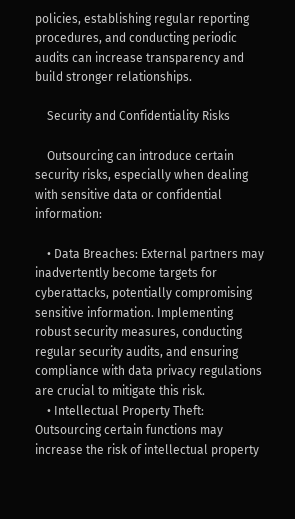policies, establishing regular reporting procedures, and conducting periodic audits can increase transparency and build stronger relationships.

    Security and Confidentiality Risks

    Outsourcing can introduce certain security risks, especially when dealing with sensitive data or confidential information:

    • Data Breaches: External partners may inadvertently become targets for cyberattacks, potentially compromising sensitive information. Implementing robust security measures, conducting regular security audits, and ensuring compliance with data privacy regulations are crucial to mitigate this risk.
    • Intellectual Property Theft: Outsourcing certain functions may increase the risk of intellectual property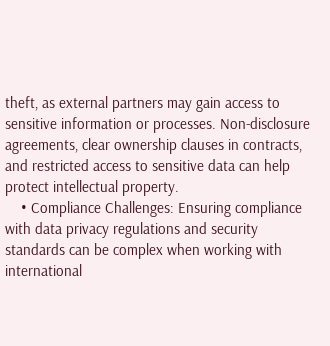theft, as external partners may gain access to sensitive information or processes. Non-disclosure agreements, clear ownership clauses in contracts, and restricted access to sensitive data can help protect intellectual property.
    • Compliance Challenges: Ensuring compliance with data privacy regulations and security standards can be complex when working with international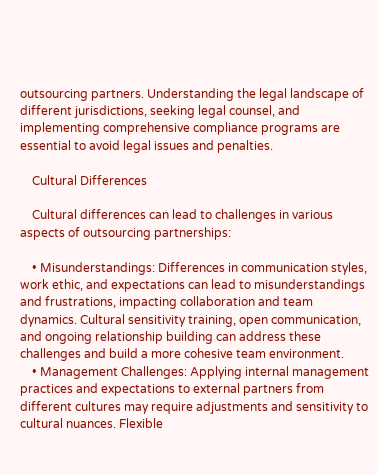outsourcing partners. Understanding the legal landscape of different jurisdictions, seeking legal counsel, and implementing comprehensive compliance programs are essential to avoid legal issues and penalties.

    Cultural Differences

    Cultural differences can lead to challenges in various aspects of outsourcing partnerships:

    • Misunderstandings: Differences in communication styles, work ethic, and expectations can lead to misunderstandings and frustrations, impacting collaboration and team dynamics. Cultural sensitivity training, open communication, and ongoing relationship building can address these challenges and build a more cohesive team environment.
    • Management Challenges: Applying internal management practices and expectations to external partners from different cultures may require adjustments and sensitivity to cultural nuances. Flexible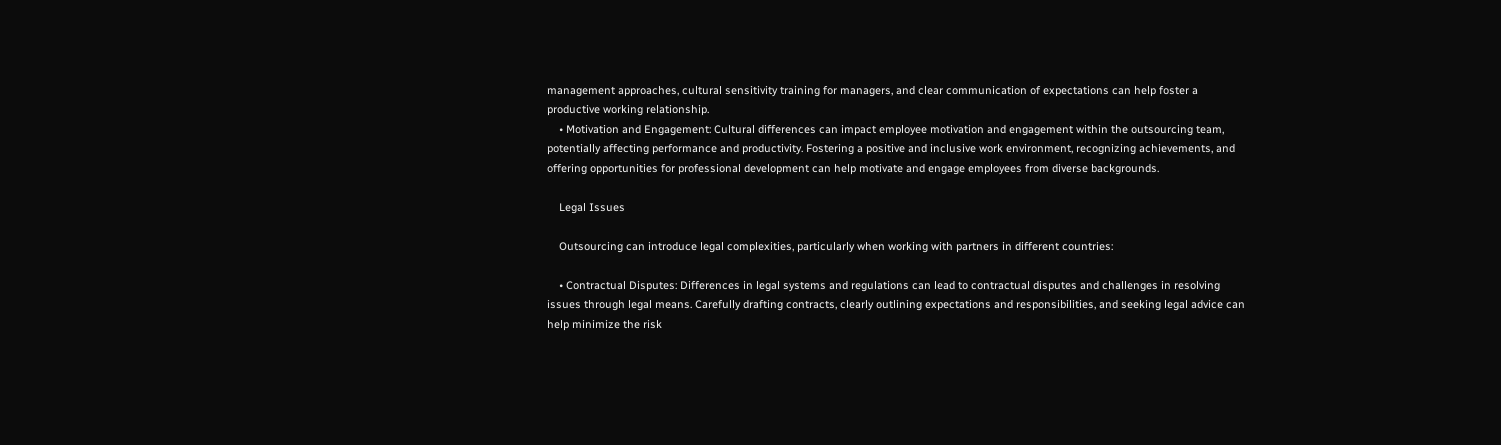management approaches, cultural sensitivity training for managers, and clear communication of expectations can help foster a productive working relationship.
    • Motivation and Engagement: Cultural differences can impact employee motivation and engagement within the outsourcing team, potentially affecting performance and productivity. Fostering a positive and inclusive work environment, recognizing achievements, and offering opportunities for professional development can help motivate and engage employees from diverse backgrounds.

    Legal Issues

    Outsourcing can introduce legal complexities, particularly when working with partners in different countries:

    • Contractual Disputes: Differences in legal systems and regulations can lead to contractual disputes and challenges in resolving issues through legal means. Carefully drafting contracts, clearly outlining expectations and responsibilities, and seeking legal advice can help minimize the risk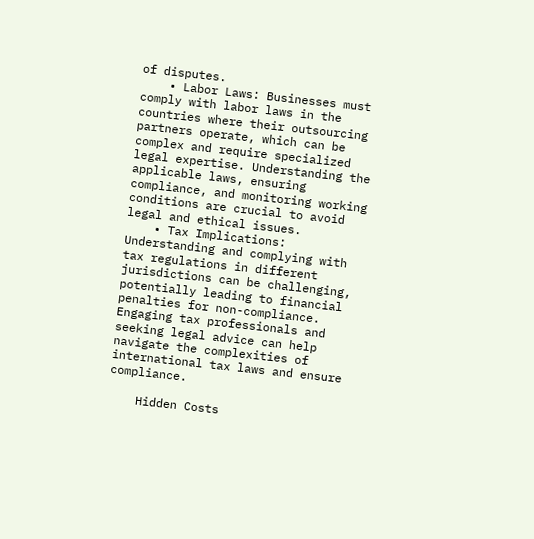of disputes.
    • Labor Laws: Businesses must comply with labor laws in the countries where their outsourcing partners operate, which can be complex and require specialized legal expertise. Understanding the applicable laws, ensuring compliance, and monitoring working conditions are crucial to avoid legal and ethical issues.
    • Tax Implications: Understanding and complying with tax regulations in different jurisdictions can be challenging, potentially leading to financial penalties for non-compliance. Engaging tax professionals and seeking legal advice can help navigate the complexities of international tax laws and ensure compliance.

    Hidden Costs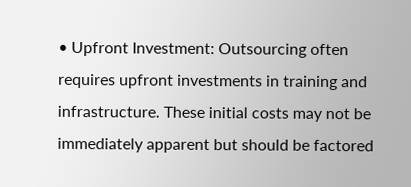• Upfront Investment: Outsourcing often requires upfront investments in training and infrastructure. These initial costs may not be immediately apparent but should be factored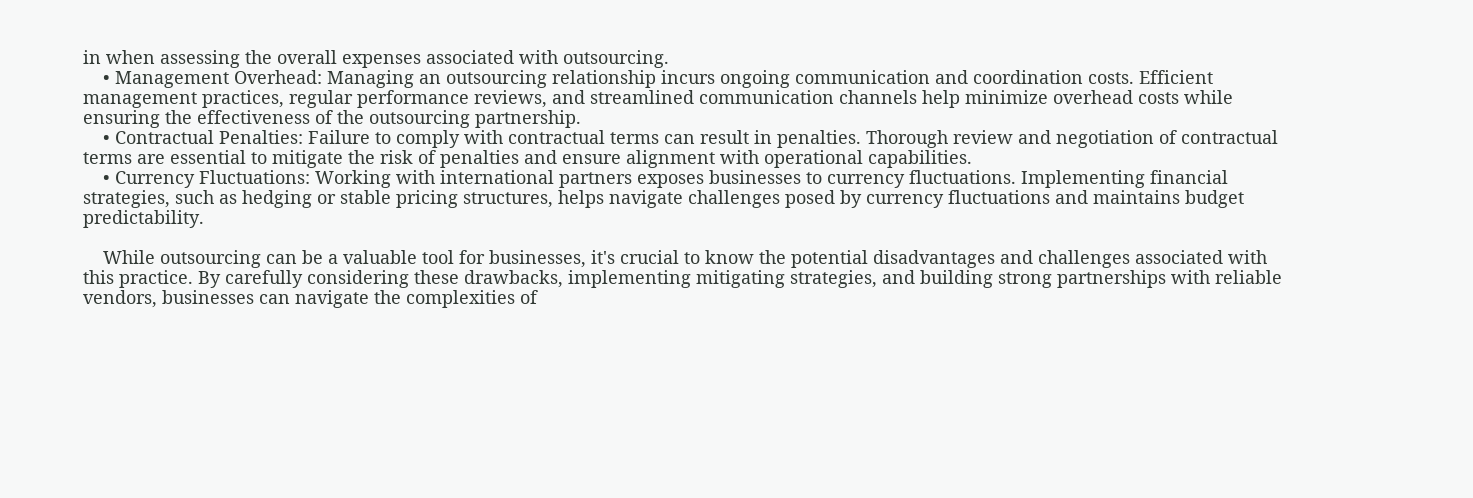in when assessing the overall expenses associated with outsourcing.
    • Management Overhead: Managing an outsourcing relationship incurs ongoing communication and coordination costs. Efficient management practices, regular performance reviews, and streamlined communication channels help minimize overhead costs while ensuring the effectiveness of the outsourcing partnership.
    • Contractual Penalties: Failure to comply with contractual terms can result in penalties. Thorough review and negotiation of contractual terms are essential to mitigate the risk of penalties and ensure alignment with operational capabilities.
    • Currency Fluctuations: Working with international partners exposes businesses to currency fluctuations. Implementing financial strategies, such as hedging or stable pricing structures, helps navigate challenges posed by currency fluctuations and maintains budget predictability.

    While outsourcing can be a valuable tool for businesses, it's crucial to know the potential disadvantages and challenges associated with this practice. By carefully considering these drawbacks, implementing mitigating strategies, and building strong partnerships with reliable vendors, businesses can navigate the complexities of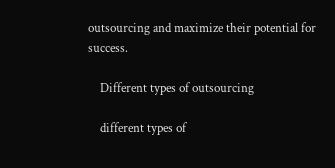outsourcing and maximize their potential for success.

    Different types of outsourcing

    different types of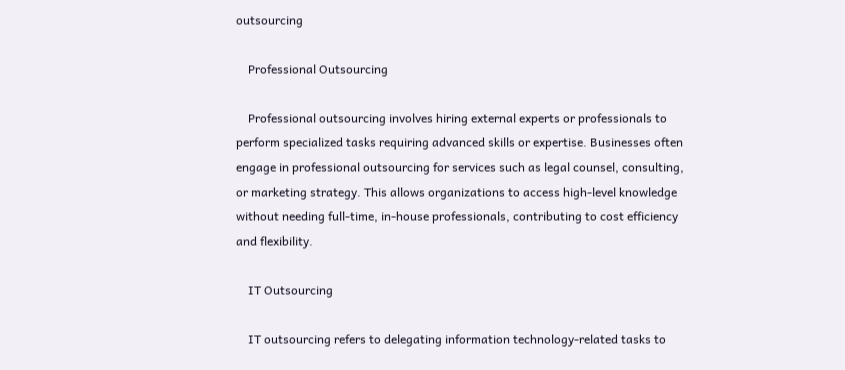outsourcing

    Professional Outsourcing

    Professional outsourcing involves hiring external experts or professionals to perform specialized tasks requiring advanced skills or expertise. Businesses often engage in professional outsourcing for services such as legal counsel, consulting, or marketing strategy. This allows organizations to access high-level knowledge without needing full-time, in-house professionals, contributing to cost efficiency and flexibility.

    IT Outsourcing

    IT outsourcing refers to delegating information technology-related tasks to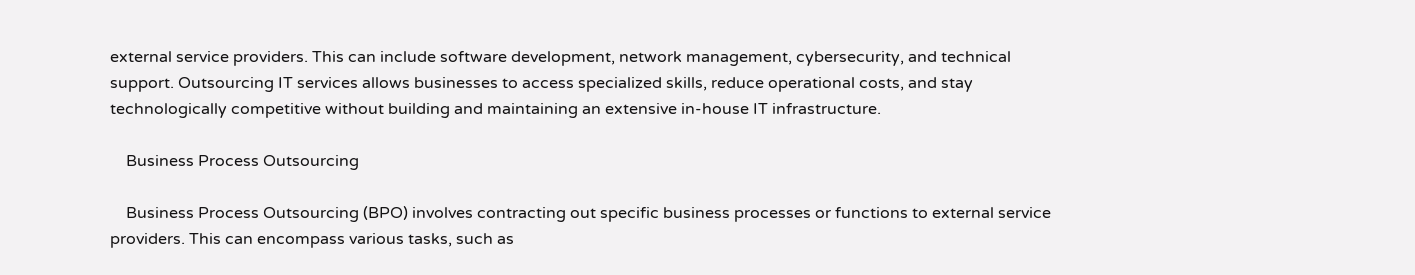external service providers. This can include software development, network management, cybersecurity, and technical support. Outsourcing IT services allows businesses to access specialized skills, reduce operational costs, and stay technologically competitive without building and maintaining an extensive in-house IT infrastructure.

    Business Process Outsourcing

    Business Process Outsourcing (BPO) involves contracting out specific business processes or functions to external service providers. This can encompass various tasks, such as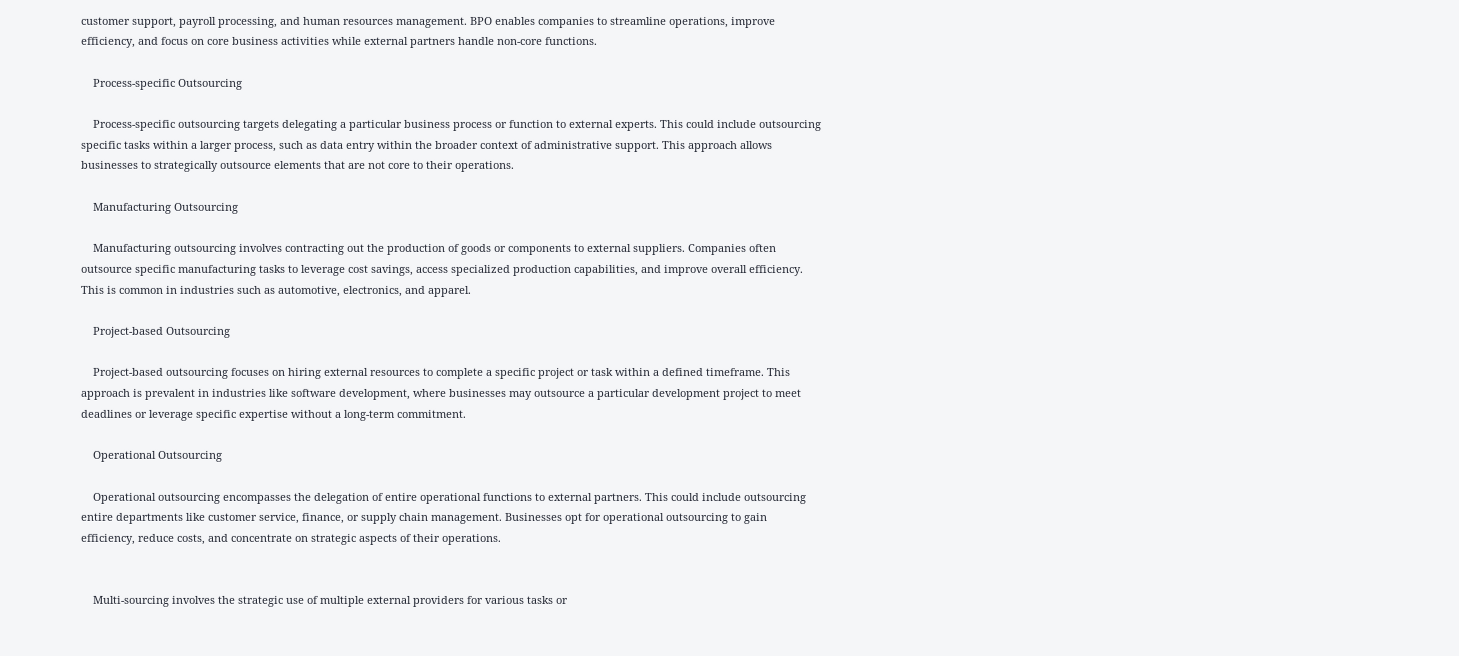customer support, payroll processing, and human resources management. BPO enables companies to streamline operations, improve efficiency, and focus on core business activities while external partners handle non-core functions.

    Process-specific Outsourcing

    Process-specific outsourcing targets delegating a particular business process or function to external experts. This could include outsourcing specific tasks within a larger process, such as data entry within the broader context of administrative support. This approach allows businesses to strategically outsource elements that are not core to their operations.

    Manufacturing Outsourcing

    Manufacturing outsourcing involves contracting out the production of goods or components to external suppliers. Companies often outsource specific manufacturing tasks to leverage cost savings, access specialized production capabilities, and improve overall efficiency. This is common in industries such as automotive, electronics, and apparel.

    Project-based Outsourcing

    Project-based outsourcing focuses on hiring external resources to complete a specific project or task within a defined timeframe. This approach is prevalent in industries like software development, where businesses may outsource a particular development project to meet deadlines or leverage specific expertise without a long-term commitment.

    Operational Outsourcing

    Operational outsourcing encompasses the delegation of entire operational functions to external partners. This could include outsourcing entire departments like customer service, finance, or supply chain management. Businesses opt for operational outsourcing to gain efficiency, reduce costs, and concentrate on strategic aspects of their operations.


    Multi-sourcing involves the strategic use of multiple external providers for various tasks or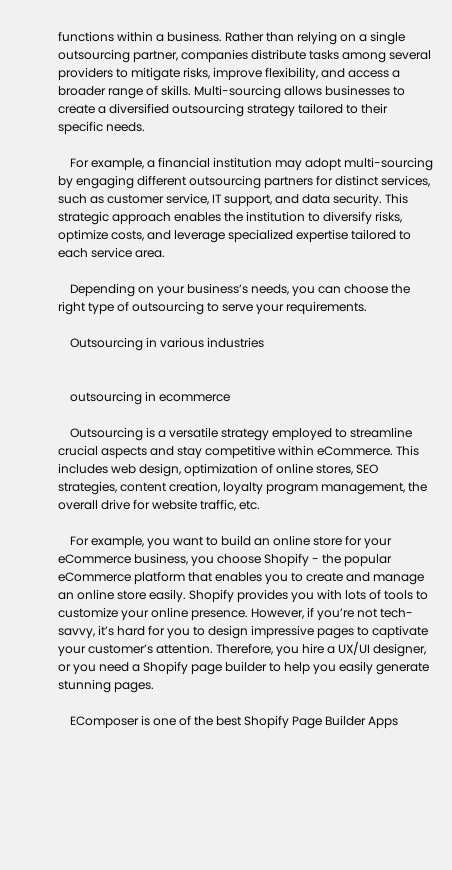functions within a business. Rather than relying on a single outsourcing partner, companies distribute tasks among several providers to mitigate risks, improve flexibility, and access a broader range of skills. Multi-sourcing allows businesses to create a diversified outsourcing strategy tailored to their specific needs.

    For example, a financial institution may adopt multi-sourcing by engaging different outsourcing partners for distinct services, such as customer service, IT support, and data security. This strategic approach enables the institution to diversify risks, optimize costs, and leverage specialized expertise tailored to each service area.

    Depending on your business’s needs, you can choose the right type of outsourcing to serve your requirements.

    Outsourcing in various industries


    outsourcing in ecommerce

    Outsourcing is a versatile strategy employed to streamline crucial aspects and stay competitive within eCommerce. This includes web design, optimization of online stores, SEO strategies, content creation, loyalty program management, the overall drive for website traffic, etc.

    For example, you want to build an online store for your eCommerce business, you choose Shopify - the popular eCommerce platform that enables you to create and manage an online store easily. Shopify provides you with lots of tools to customize your online presence. However, if you’re not tech-savvy, it’s hard for you to design impressive pages to captivate your customer’s attention. Therefore, you hire a UX/UI designer, or you need a Shopify page builder to help you easily generate stunning pages.

    EComposer is one of the best Shopify Page Builder Apps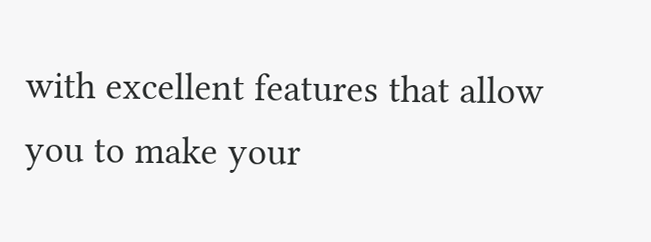with excellent features that allow you to make your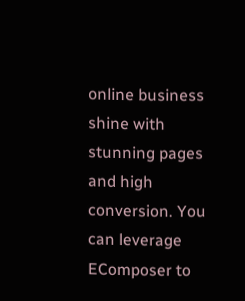online business shine with stunning pages and high conversion. You can leverage EComposer to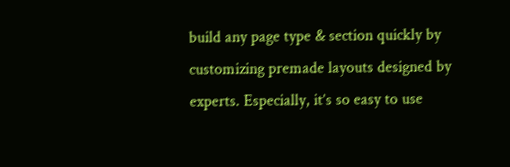build any page type & section quickly by customizing premade layouts designed by experts. Especially, it’s so easy to use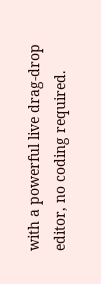with a powerful live drag-drop editor, no coding required.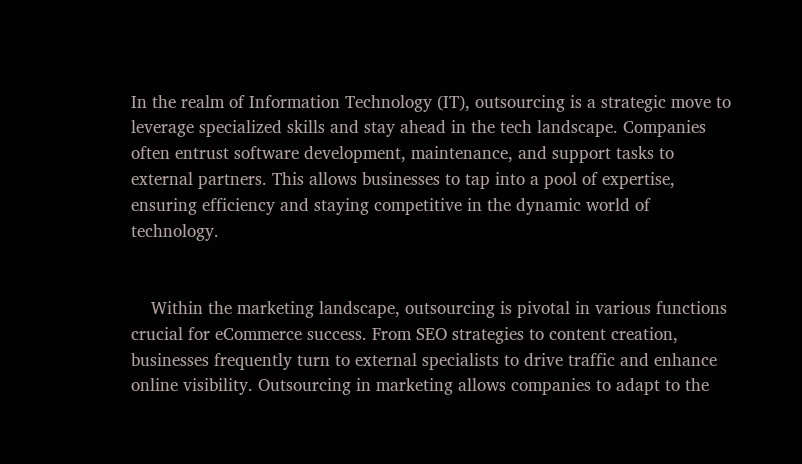In the realm of Information Technology (IT), outsourcing is a strategic move to leverage specialized skills and stay ahead in the tech landscape. Companies often entrust software development, maintenance, and support tasks to external partners. This allows businesses to tap into a pool of expertise, ensuring efficiency and staying competitive in the dynamic world of technology.


    Within the marketing landscape, outsourcing is pivotal in various functions crucial for eCommerce success. From SEO strategies to content creation, businesses frequently turn to external specialists to drive traffic and enhance online visibility. Outsourcing in marketing allows companies to adapt to the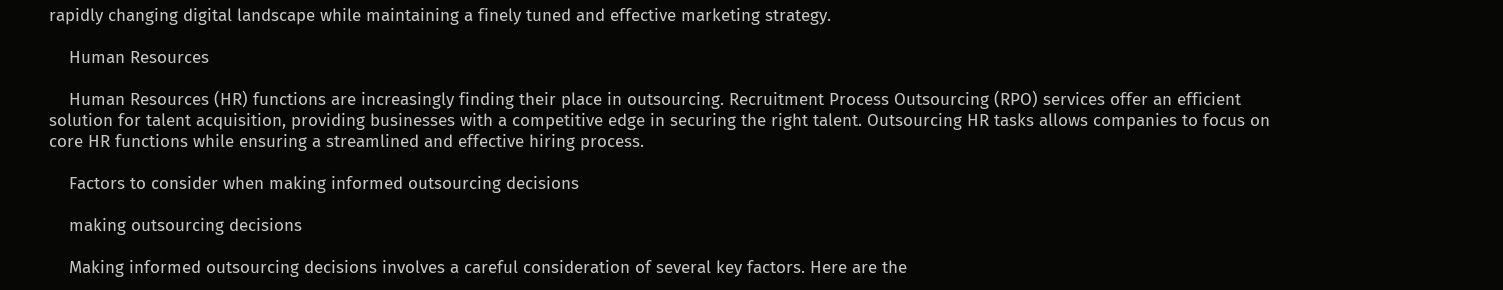rapidly changing digital landscape while maintaining a finely tuned and effective marketing strategy.

    Human Resources

    Human Resources (HR) functions are increasingly finding their place in outsourcing. Recruitment Process Outsourcing (RPO) services offer an efficient solution for talent acquisition, providing businesses with a competitive edge in securing the right talent. Outsourcing HR tasks allows companies to focus on core HR functions while ensuring a streamlined and effective hiring process.

    Factors to consider when making informed outsourcing decisions

    making outsourcing decisions

    Making informed outsourcing decisions involves a careful consideration of several key factors. Here are the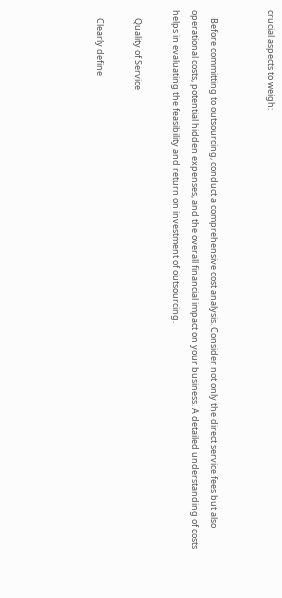crucial aspects to weigh:


    Before committing to outsourcing, conduct a comprehensive cost analysis. Consider not only the direct service fees but also operational costs, potential hidden expenses, and the overall financial impact on your business. A detailed understanding of costs helps in evaluating the feasibility and return on investment of outsourcing.

    Quality of Service

    Clearly define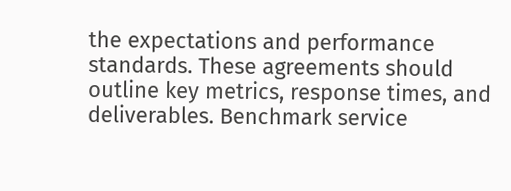the expectations and performance standards. These agreements should outline key metrics, response times, and deliverables. Benchmark service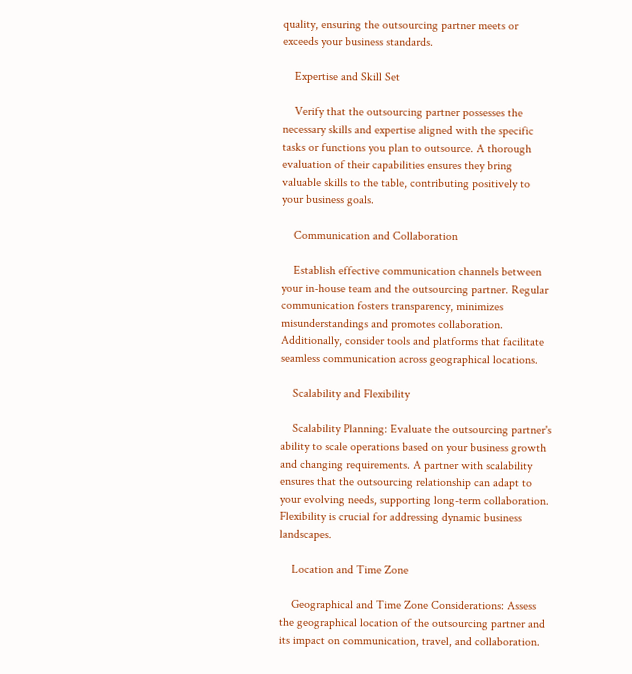quality, ensuring the outsourcing partner meets or exceeds your business standards.

    Expertise and Skill Set

    Verify that the outsourcing partner possesses the necessary skills and expertise aligned with the specific tasks or functions you plan to outsource. A thorough evaluation of their capabilities ensures they bring valuable skills to the table, contributing positively to your business goals.

    Communication and Collaboration

    Establish effective communication channels between your in-house team and the outsourcing partner. Regular communication fosters transparency, minimizes misunderstandings and promotes collaboration. Additionally, consider tools and platforms that facilitate seamless communication across geographical locations.

    Scalability and Flexibility

    Scalability Planning: Evaluate the outsourcing partner's ability to scale operations based on your business growth and changing requirements. A partner with scalability ensures that the outsourcing relationship can adapt to your evolving needs, supporting long-term collaboration. Flexibility is crucial for addressing dynamic business landscapes.

    Location and Time Zone

    Geographical and Time Zone Considerations: Assess the geographical location of the outsourcing partner and its impact on communication, travel, and collaboration.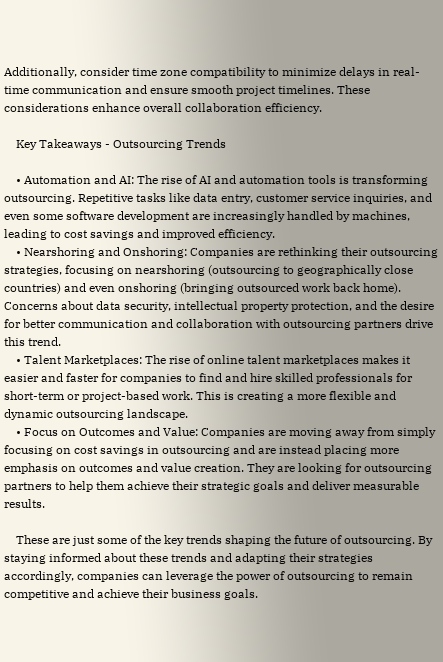Additionally, consider time zone compatibility to minimize delays in real-time communication and ensure smooth project timelines. These considerations enhance overall collaboration efficiency.

    Key Takeaways - Outsourcing Trends

    • Automation and AI: The rise of AI and automation tools is transforming outsourcing. Repetitive tasks like data entry, customer service inquiries, and even some software development are increasingly handled by machines, leading to cost savings and improved efficiency.
    • Nearshoring and Onshoring: Companies are rethinking their outsourcing strategies, focusing on nearshoring (outsourcing to geographically close countries) and even onshoring (bringing outsourced work back home). Concerns about data security, intellectual property protection, and the desire for better communication and collaboration with outsourcing partners drive this trend.
    • Talent Marketplaces: The rise of online talent marketplaces makes it easier and faster for companies to find and hire skilled professionals for short-term or project-based work. This is creating a more flexible and dynamic outsourcing landscape.
    • Focus on Outcomes and Value: Companies are moving away from simply focusing on cost savings in outsourcing and are instead placing more emphasis on outcomes and value creation. They are looking for outsourcing partners to help them achieve their strategic goals and deliver measurable results.

    These are just some of the key trends shaping the future of outsourcing. By staying informed about these trends and adapting their strategies accordingly, companies can leverage the power of outsourcing to remain competitive and achieve their business goals.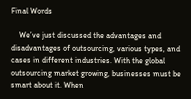Final Words

    We’ve just discussed the advantages and disadvantages of outsourcing, various types, and cases in different industries. With the global outsourcing market growing, businesses must be smart about it. When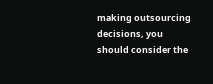making outsourcing decisions, you should consider the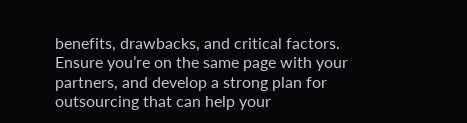benefits, drawbacks, and critical factors. Ensure you’re on the same page with your partners, and develop a strong plan for outsourcing that can help your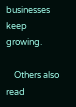businesses keep growing.

    Others also read